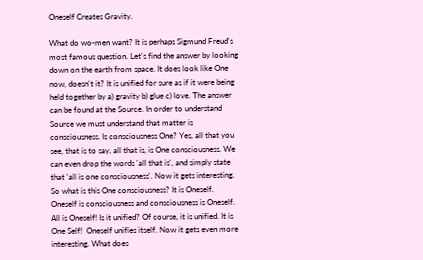Oneself Creates Gravity.

What do wo-men want? It is perhaps Sigmund Freud's most famous question. Let's find the answer by looking down on the earth from space. It does look like One now, doesn't it? It is unified for sure as if it were being held together by a) gravity b) glue c) love. The answer can be found at the Source. In order to understand Source we must understand that matter is consciousness. Is consciousness One? Yes, all that you see, that is to say, all that is, is One consciousness. We can even drop the words 'all that is', and simply state that 'all is one consciousness'. Now it gets interesting. So what is this One consciousness? It is Oneself. Oneself is consciousness and consciousness is Oneself. All is Oneself! Is it unified? Of course, it is unified. It is One Self!  Oneself unifies itself. Now it gets even more interesting. What does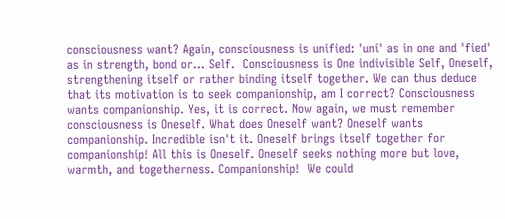consciousness want? Again, consciousness is unified: 'uni' as in one and 'fied' as in strength, bond or... Self.  Consciousness is One indivisible Self, Oneself, strengthening itself or rather binding itself together. We can thus deduce that its motivation is to seek companionship, am I correct? Consciousness wants companionship. Yes, it is correct. Now again, we must remember consciousness is Oneself. What does Oneself want? Oneself wants companionship. Incredible isn't it. Oneself brings itself together for companionship! All this is Oneself. Oneself seeks nothing more but love, warmth, and togetherness. Companionship!  We could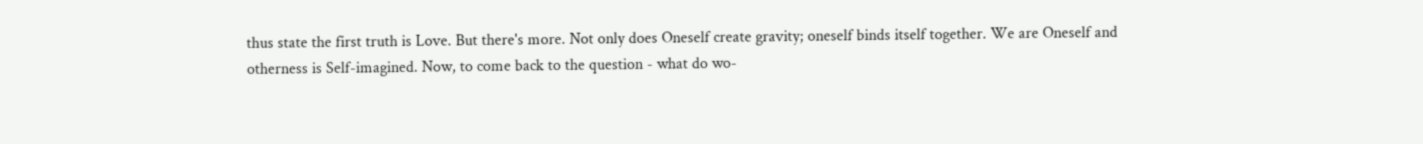thus state the first truth is Love. But there's more. Not only does Oneself create gravity; oneself binds itself together. We are Oneself and otherness is Self-imagined. Now, to come back to the question - what do wo-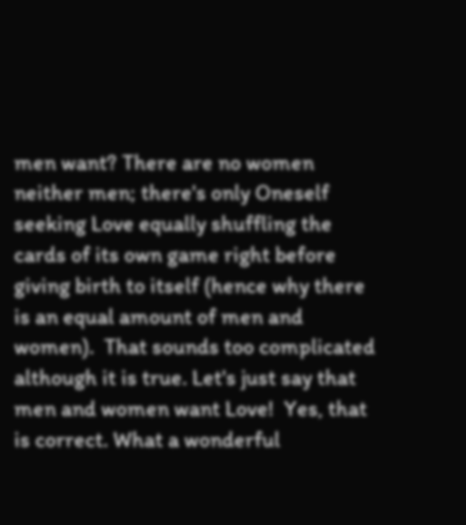men want? There are no women neither men; there's only Oneself seeking Love equally shuffling the cards of its own game right before giving birth to itself (hence why there is an equal amount of men and women).  That sounds too complicated although it is true. Let's just say that men and women want Love!  Yes, that is correct. What a wonderful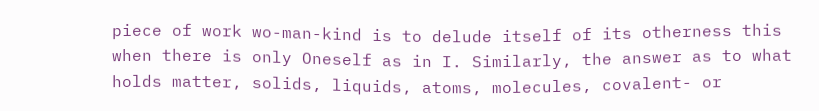piece of work wo-man-kind is to delude itself of its otherness this when there is only Oneself as in I. Similarly, the answer as to what holds matter, solids, liquids, atoms, molecules, covalent- or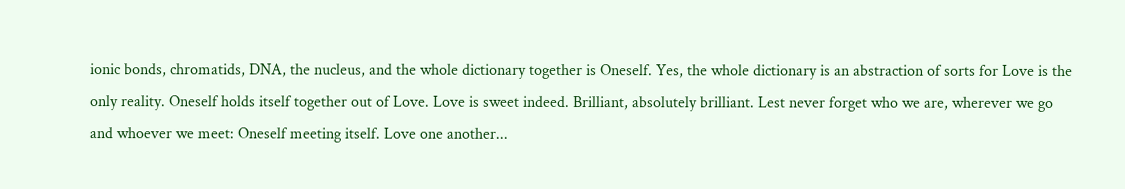ionic bonds, chromatids, DNA, the nucleus, and the whole dictionary together is Oneself. Yes, the whole dictionary is an abstraction of sorts for Love is the only reality. Oneself holds itself together out of Love. Love is sweet indeed. Brilliant, absolutely brilliant. Lest never forget who we are, wherever we go and whoever we meet: Oneself meeting itself. Love one another...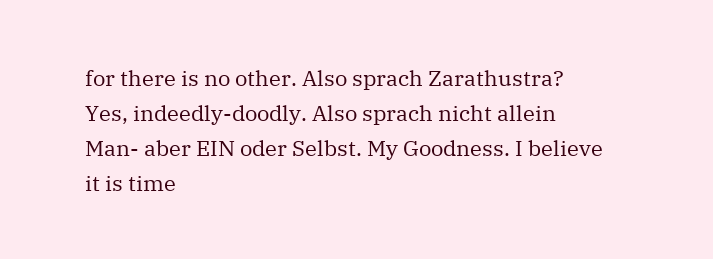for there is no other. Also sprach Zarathustra? Yes, indeedly-doodly. Also sprach nicht allein Man- aber EIN oder Selbst. My Goodness. I believe it is time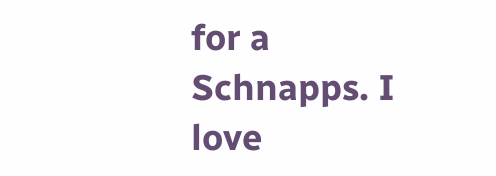for a Schnapps. I love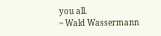you all.
~ Wald Wassermann